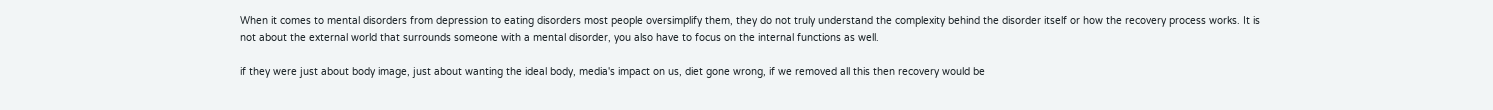When it comes to mental disorders from depression to eating disorders most people oversimplify them, they do not truly understand the complexity behind the disorder itself or how the recovery process works. It is not about the external world that surrounds someone with a mental disorder, you also have to focus on the internal functions as well.

if they were just about body image, just about wanting the ideal body, media's impact on us, diet gone wrong, if we removed all this then recovery would be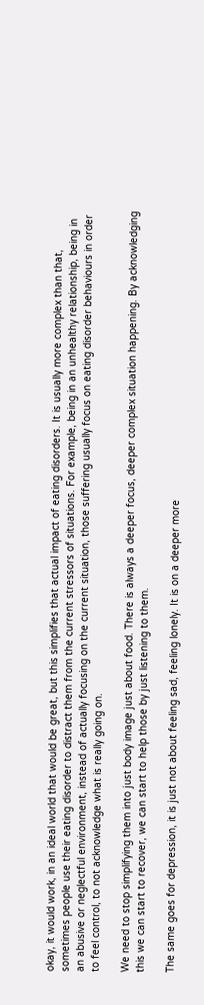okay, it would work, in an ideal world that would be great, but this simplifies that actual impact of eating disorders. It is usually more complex than that, sometimes people use their eating disorder to distract them from the current stressors of situations. For example, being in an unhealthy relationship, being in an abusive or neglectful environment, instead of actually focusing on the current situation, those suffering usually focus on eating disorder behaviours in order to feel control, to not acknowledge what is really going on.

We need to stop simplifying them into just body image just about food. There is always a deeper focus, deeper complex situation happening. By acknowledging this we can start to recover, we can start to help those by just listening to them.

The same goes for depression, it is just not about feeling sad, feeling lonely. It is on a deeper more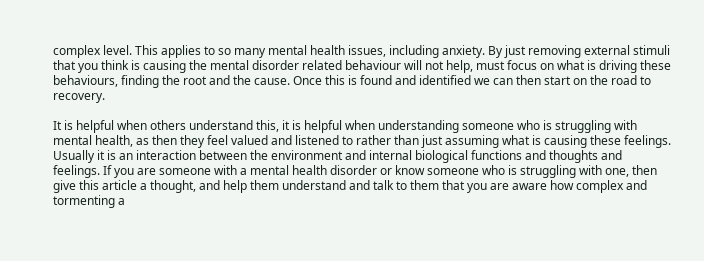complex level. This applies to so many mental health issues, including anxiety. By just removing external stimuli that you think is causing the mental disorder related behaviour will not help, must focus on what is driving these behaviours, finding the root and the cause. Once this is found and identified we can then start on the road to recovery.

It is helpful when others understand this, it is helpful when understanding someone who is struggling with mental health, as then they feel valued and listened to rather than just assuming what is causing these feelings. Usually it is an interaction between the environment and internal biological functions and thoughts and feelings. If you are someone with a mental health disorder or know someone who is struggling with one, then give this article a thought, and help them understand and talk to them that you are aware how complex and tormenting a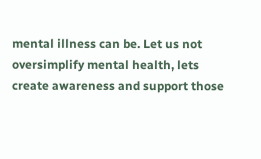mental illness can be. Let us not oversimplify mental health, lets create awareness and support those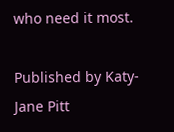who need it most.

Published by Katy-Jane Pitt